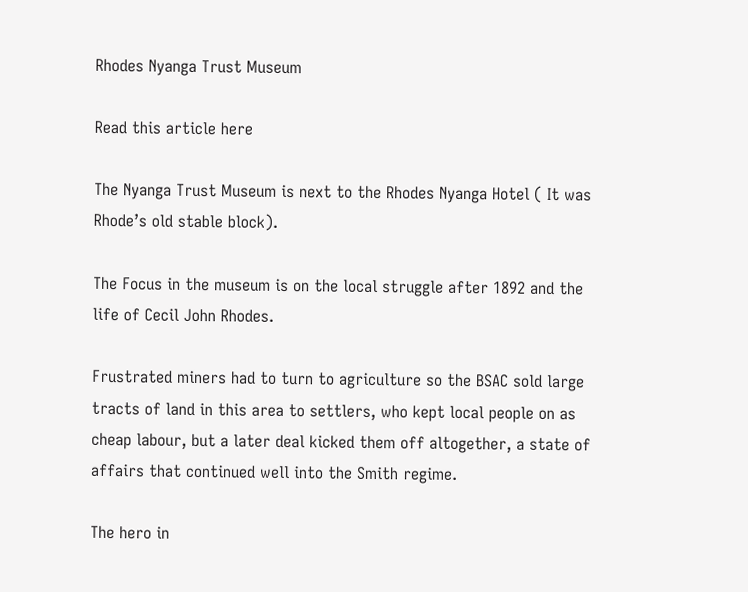Rhodes Nyanga Trust Museum

Read this article here

The Nyanga Trust Museum is next to the Rhodes Nyanga Hotel ( It was Rhode’s old stable block).

The Focus in the museum is on the local struggle after 1892 and the life of Cecil John Rhodes.

Frustrated miners had to turn to agriculture so the BSAC sold large tracts of land in this area to settlers, who kept local people on as cheap labour, but a later deal kicked them off altogether, a state of affairs that continued well into the Smith regime.

The hero in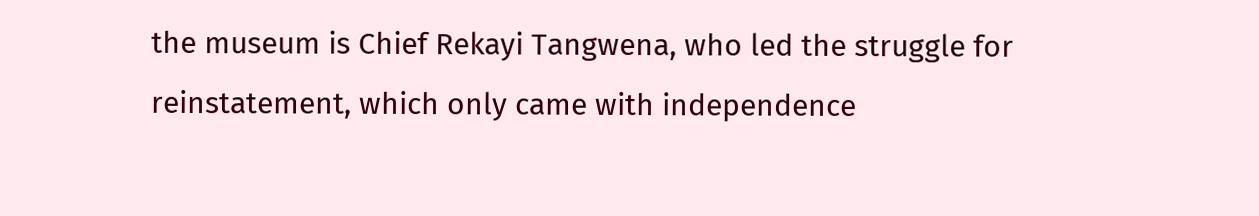the museum is Chief Rekayi Tangwena, who led the struggle for reinstatement, which only came with independence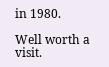in 1980.

Well worth a visit.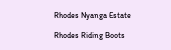Rhodes Nyanga Estate

Rhodes Riding Boots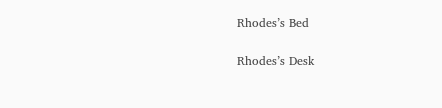Rhodes’s Bed

Rhodes’s Desk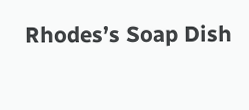Rhodes’s Soap Dish